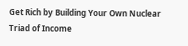Get Rich by Building Your Own Nuclear Triad of Income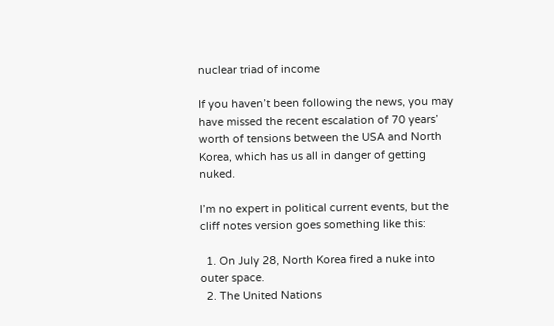nuclear triad of income

If you haven’t been following the news, you may have missed the recent escalation of 70 years’ worth of tensions between the USA and North Korea, which has us all in danger of getting nuked.

I’m no expert in political current events, but the cliff notes version goes something like this:

  1. On July 28, North Korea fired a nuke into outer space.
  2. The United Nations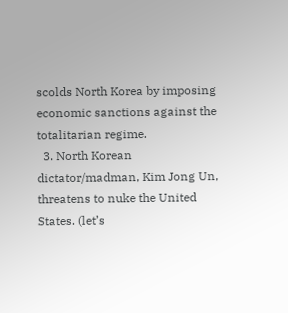scolds North Korea by imposing economic sanctions against the totalitarian regime.
  3. North Korean dictator/madman, Kim Jong Un, threatens to nuke the United States. (let’s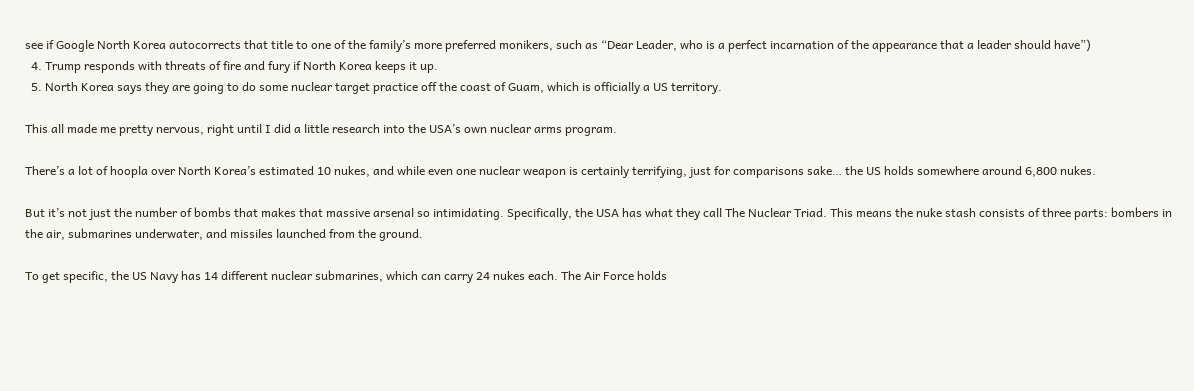see if Google North Korea autocorrects that title to one of the family’s more preferred monikers, such as “Dear Leader, who is a perfect incarnation of the appearance that a leader should have”)
  4. Trump responds with threats of fire and fury if North Korea keeps it up.
  5. North Korea says they are going to do some nuclear target practice off the coast of Guam, which is officially a US territory.

This all made me pretty nervous, right until I did a little research into the USA’s own nuclear arms program.

There’s a lot of hoopla over North Korea’s estimated 10 nukes, and while even one nuclear weapon is certainly terrifying, just for comparisons sake… the US holds somewhere around 6,800 nukes.

But it’s not just the number of bombs that makes that massive arsenal so intimidating. Specifically, the USA has what they call The Nuclear Triad. This means the nuke stash consists of three parts: bombers in the air, submarines underwater, and missiles launched from the ground.

To get specific, the US Navy has 14 different nuclear submarines, which can carry 24 nukes each. The Air Force holds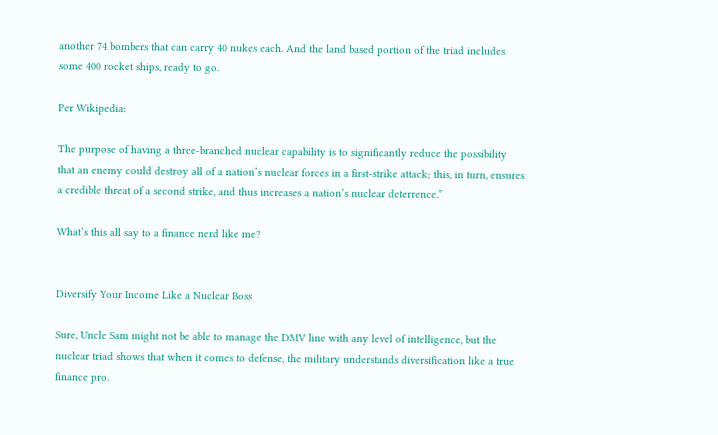another 74 bombers that can carry 40 nukes each. And the land based portion of the triad includes some 400 rocket ships, ready to go.

Per Wikipedia:

The purpose of having a three-branched nuclear capability is to significantly reduce the possibility that an enemy could destroy all of a nation’s nuclear forces in a first-strike attack; this, in turn, ensures a credible threat of a second strike, and thus increases a nation’s nuclear deterrence.”

What’s this all say to a finance nerd like me?


Diversify Your Income Like a Nuclear Boss

Sure, Uncle Sam might not be able to manage the DMV line with any level of intelligence, but the nuclear triad shows that when it comes to defense, the military understands diversification like a true finance pro.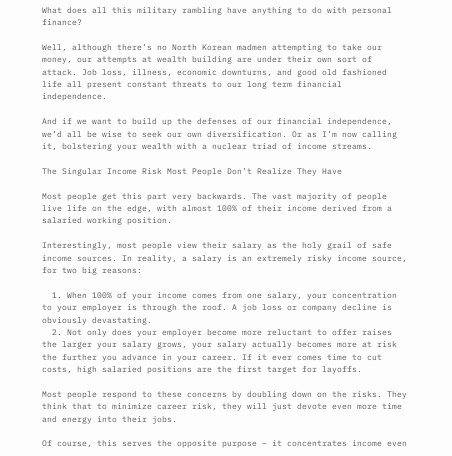What does all this military rambling have anything to do with personal finance?

Well, although there’s no North Korean madmen attempting to take our money, our attempts at wealth building are under their own sort of attack. Job loss, illness, economic downturns, and good old fashioned life all present constant threats to our long term financial independence.

And if we want to build up the defenses of our financial independence, we’d all be wise to seek our own diversification. Or as I’m now calling it, bolstering your wealth with a nuclear triad of income streams.

The Singular Income Risk Most People Don’t Realize They Have

Most people get this part very backwards. The vast majority of people live life on the edge, with almost 100% of their income derived from a salaried working position.

Interestingly, most people view their salary as the holy grail of safe income sources. In reality, a salary is an extremely risky income source, for two big reasons:

  1. When 100% of your income comes from one salary, your concentration to your employer is through the roof. A job loss or company decline is obviously devastating.
  2. Not only does your employer become more reluctant to offer raises the larger your salary grows, your salary actually becomes more at risk the further you advance in your career. If it ever comes time to cut costs, high salaried positions are the first target for layoffs.

Most people respond to these concerns by doubling down on the risks. They think that to minimize career risk, they will just devote even more time and energy into their jobs.

Of course, this serves the opposite purpose – it concentrates income even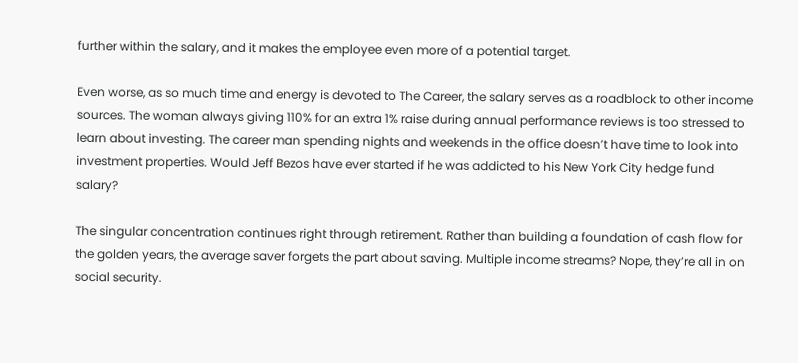further within the salary, and it makes the employee even more of a potential target.

Even worse, as so much time and energy is devoted to The Career, the salary serves as a roadblock to other income sources. The woman always giving 110% for an extra 1% raise during annual performance reviews is too stressed to learn about investing. The career man spending nights and weekends in the office doesn’t have time to look into investment properties. Would Jeff Bezos have ever started if he was addicted to his New York City hedge fund salary?

The singular concentration continues right through retirement. Rather than building a foundation of cash flow for the golden years, the average saver forgets the part about saving. Multiple income streams? Nope, they’re all in on social security.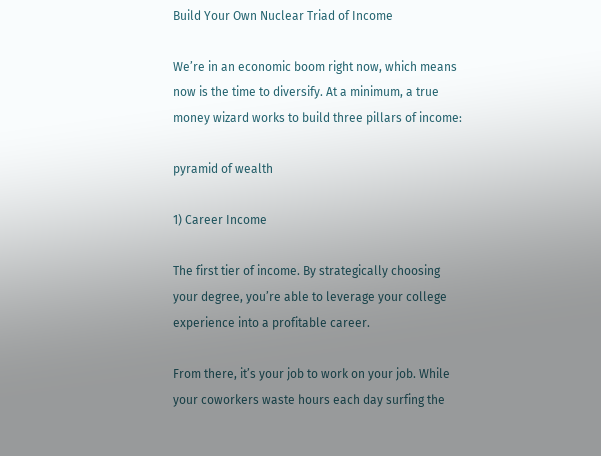Build Your Own Nuclear Triad of Income

We’re in an economic boom right now, which means now is the time to diversify. At a minimum, a true money wizard works to build three pillars of income:

pyramid of wealth

1) Career Income

The first tier of income. By strategically choosing your degree, you’re able to leverage your college experience into a profitable career.

From there, it’s your job to work on your job. While your coworkers waste hours each day surfing the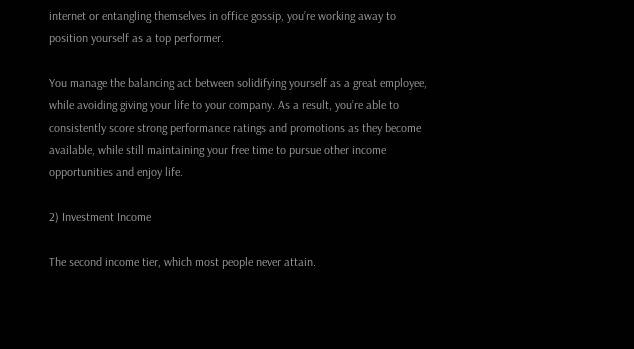internet or entangling themselves in office gossip, you’re working away to position yourself as a top performer.

You manage the balancing act between solidifying yourself as a great employee, while avoiding giving your life to your company. As a result, you’re able to consistently score strong performance ratings and promotions as they become available, while still maintaining your free time to pursue other income opportunities and enjoy life.

2) Investment Income

The second income tier, which most people never attain.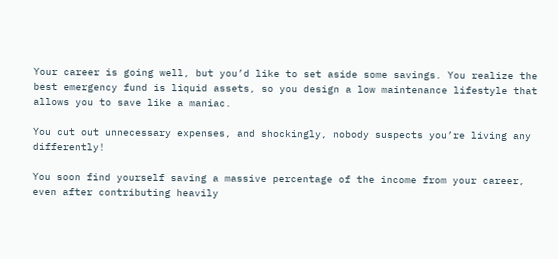Your career is going well, but you’d like to set aside some savings. You realize the best emergency fund is liquid assets, so you design a low maintenance lifestyle that allows you to save like a maniac.

You cut out unnecessary expenses, and shockingly, nobody suspects you’re living any differently!

You soon find yourself saving a massive percentage of the income from your career, even after contributing heavily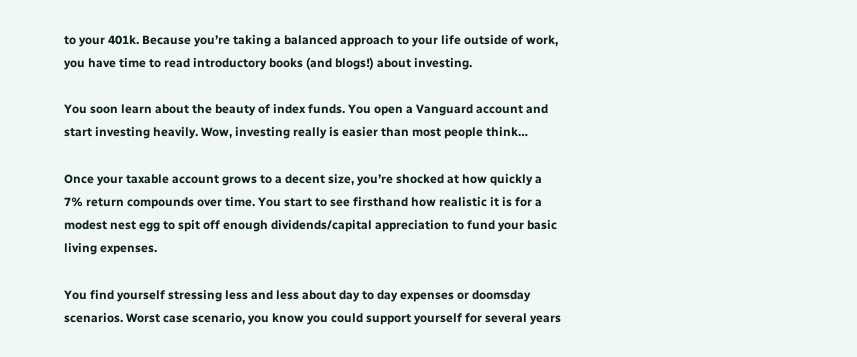to your 401k. Because you’re taking a balanced approach to your life outside of work, you have time to read introductory books (and blogs!) about investing.

You soon learn about the beauty of index funds. You open a Vanguard account and start investing heavily. Wow, investing really is easier than most people think…

Once your taxable account grows to a decent size, you’re shocked at how quickly a 7% return compounds over time. You start to see firsthand how realistic it is for a modest nest egg to spit off enough dividends/capital appreciation to fund your basic living expenses.

You find yourself stressing less and less about day to day expenses or doomsday scenarios. Worst case scenario, you know you could support yourself for several years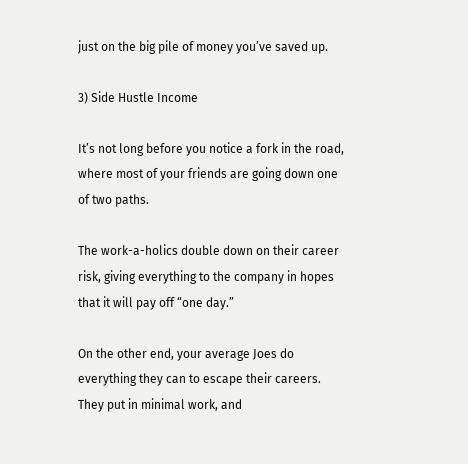just on the big pile of money you’ve saved up.

3) Side Hustle Income

It’s not long before you notice a fork in the road, where most of your friends are going down one of two paths.

The work-a-holics double down on their career risk, giving everything to the company in hopes that it will pay off “one day.”

On the other end, your average Joes do everything they can to escape their careers. They put in minimal work, and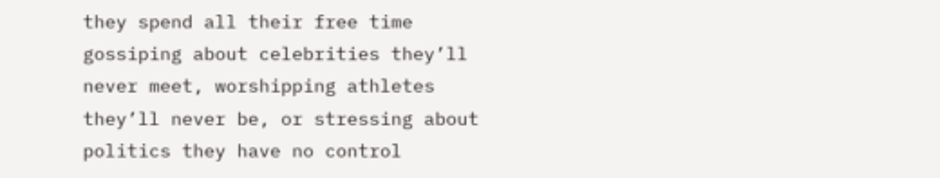they spend all their free time gossiping about celebrities they’ll never meet, worshipping athletes they’ll never be, or stressing about politics they have no control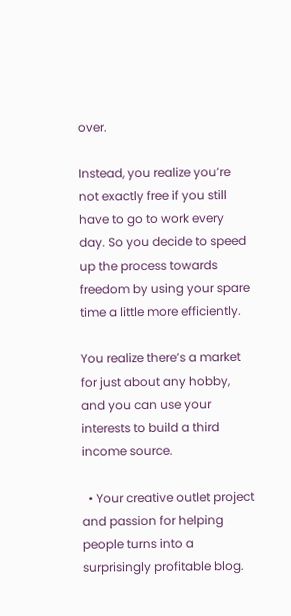over.

Instead, you realize you’re not exactly free if you still have to go to work every day. So you decide to speed up the process towards freedom by using your spare time a little more efficiently.

You realize there’s a market for just about any hobby, and you can use your interests to build a third income source.

  • Your creative outlet project and passion for helping people turns into a surprisingly profitable blog.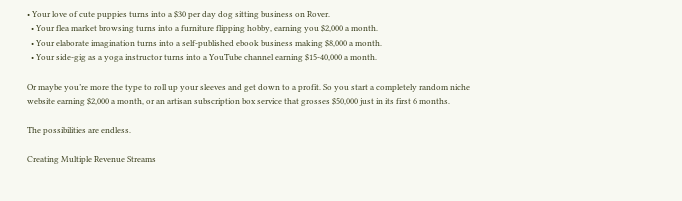• Your love of cute puppies turns into a $30 per day dog sitting business on Rover.
  • Your flea market browsing turns into a furniture flipping hobby, earning you $2,000 a month.
  • Your elaborate imagination turns into a self-published ebook business making $8,000 a month.
  • Your side-gig as a yoga instructor turns into a YouTube channel earning $15-40,000 a month.

Or maybe you’re more the type to roll up your sleeves and get down to a profit. So you start a completely random niche website earning $2,000 a month, or an artisan subscription box service that grosses $50,000 just in its first 6 months.

The possibilities are endless.

Creating Multiple Revenue Streams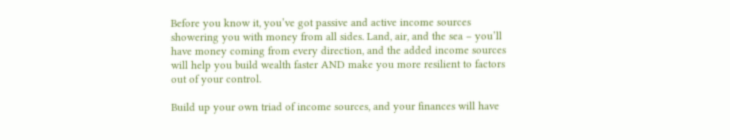Before you know it, you’ve got passive and active income sources showering you with money from all sides. Land, air, and the sea – you’ll have money coming from every direction, and the added income sources will help you build wealth faster AND make you more resilient to factors out of your control.

Build up your own triad of income sources, and your finances will have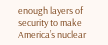enough layers of security to make America’s nuclear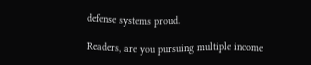defense systems proud.

Readers, are you pursuing multiple income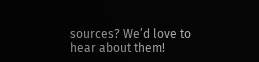sources? We’d love to hear about them!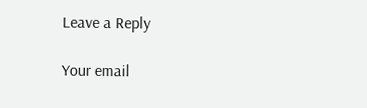Leave a Reply

Your email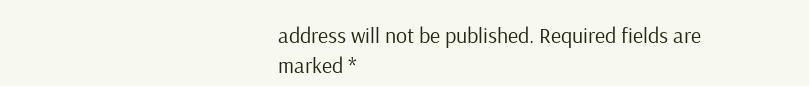address will not be published. Required fields are marked *